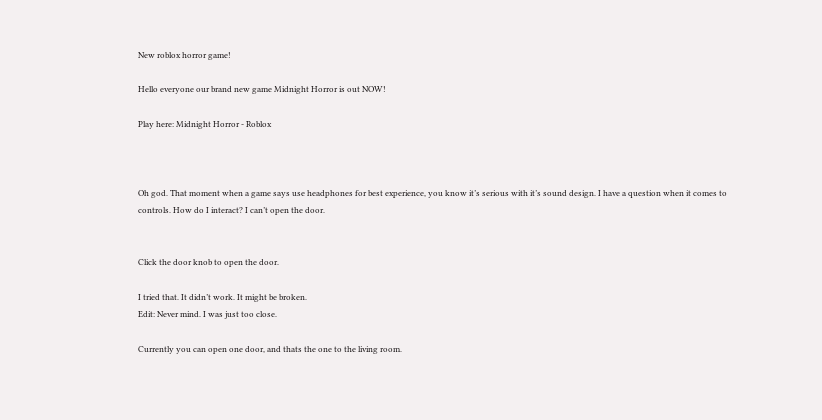New roblox horror game!

Hello everyone our brand new game Midnight Horror is out NOW!

Play here: Midnight Horror - Roblox



Oh god. That moment when a game says use headphones for best experience, you know it’s serious with it’s sound design. I have a question when it comes to controls. How do I interact? I can’t open the door.


Click the door knob to open the door.

I tried that. It didn’t work. It might be broken.
Edit: Never mind. I was just too close.

Currently you can open one door, and thats the one to the living room.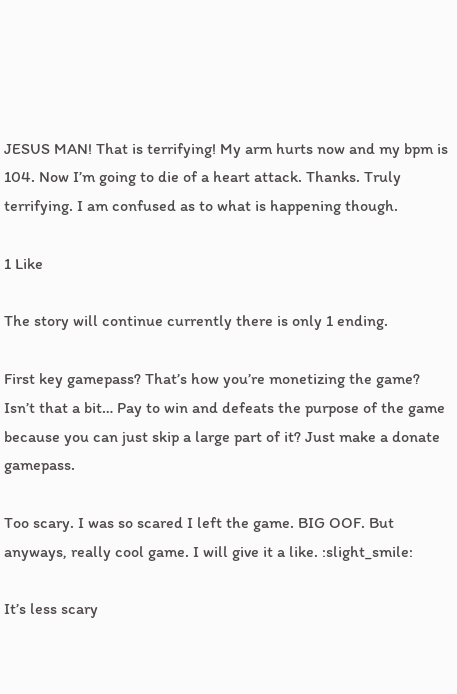JESUS MAN! That is terrifying! My arm hurts now and my bpm is 104. Now I’m going to die of a heart attack. Thanks. Truly terrifying. I am confused as to what is happening though.

1 Like

The story will continue currently there is only 1 ending.

First key gamepass? That’s how you’re monetizing the game? Isn’t that a bit… Pay to win and defeats the purpose of the game because you can just skip a large part of it? Just make a donate gamepass.

Too scary. I was so scared I left the game. BIG OOF. But anyways, really cool game. I will give it a like. :slight_smile:

It’s less scary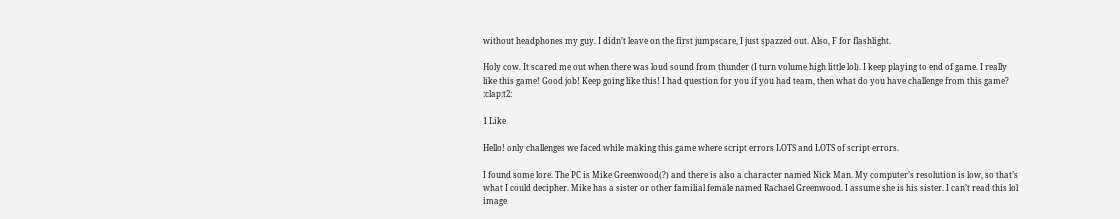without headphones my guy. I didn’t leave on the first jumpscare, I just spazzed out. Also, F for flashlight.

Holy cow. It scared me out when there was loud sound from thunder (I turn volume high little lol). I keep playing to end of game. I really like this game! Good job! Keep going like this! I had question for you if you had team, then what do you have challenge from this game? :clap:t2:

1 Like

Hello! only challenges we faced while making this game where script errors LOTS and LOTS of script errors.

I found some lore. The PC is Mike Greenwood(?) and there is also a character named Nick Man. My computer’s resolution is low, so that’s what I could decipher. Mike has a sister or other familial female named Rachael Greenwood. I assume she is his sister. I can’t read this lol image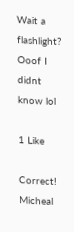Wait a flashlight? Ooof I didnt know lol

1 Like

Correct! Micheal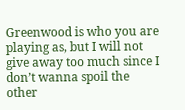Greenwood is who you are playing as, but I will not give away too much since I don’t wanna spoil the other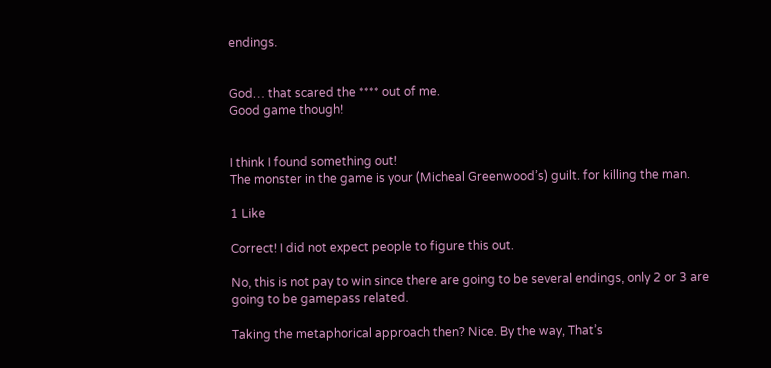endings.


God… that scared the **** out of me.
Good game though!


I think I found something out!
The monster in the game is your (Micheal Greenwood’s) guilt. for killing the man.

1 Like

Correct! I did not expect people to figure this out.

No, this is not pay to win since there are going to be several endings, only 2 or 3 are going to be gamepass related.

Taking the metaphorical approach then? Nice. By the way, That’s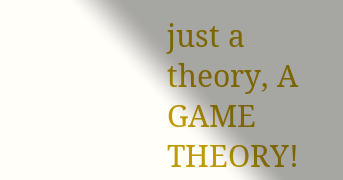just a theory, A GAME THEORY!